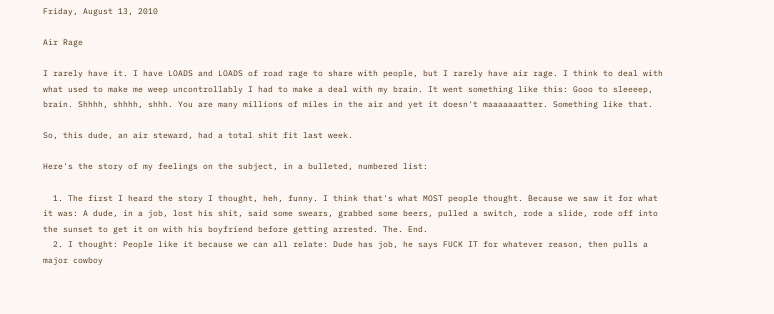Friday, August 13, 2010

Air Rage

I rarely have it. I have LOADS and LOADS of road rage to share with people, but I rarely have air rage. I think to deal with what used to make me weep uncontrollably I had to make a deal with my brain. It went something like this: Gooo to sleeeep, brain. Shhhh, shhhh, shhh. You are many millions of miles in the air and yet it doesn't maaaaaaatter. Something like that.

So, this dude, an air steward, had a total shit fit last week.

Here's the story of my feelings on the subject, in a bulleted, numbered list:

  1. The first I heard the story I thought, heh, funny. I think that's what MOST people thought. Because we saw it for what it was: A dude, in a job, lost his shit, said some swears, grabbed some beers, pulled a switch, rode a slide, rode off into the sunset to get it on with his boyfriend before getting arrested. The. End.
  2. I thought: People like it because we can all relate: Dude has job, he says FUCK IT for whatever reason, then pulls a major cowboy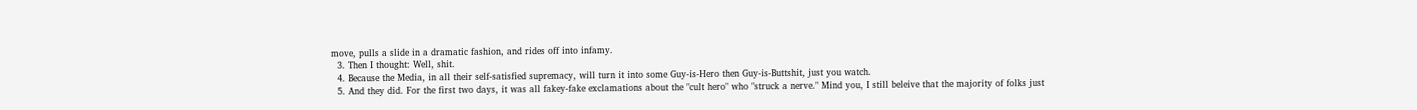move, pulls a slide in a dramatic fashion, and rides off into infamy.
  3. Then I thought: Well, shit.
  4. Because the Media, in all their self-satisfied supremacy, will turn it into some Guy-is-Hero then Guy-is-Buttshit, just you watch.
  5. And they did. For the first two days, it was all fakey-fake exclamations about the "cult hero" who "struck a nerve." Mind you, I still beleive that the majority of folks just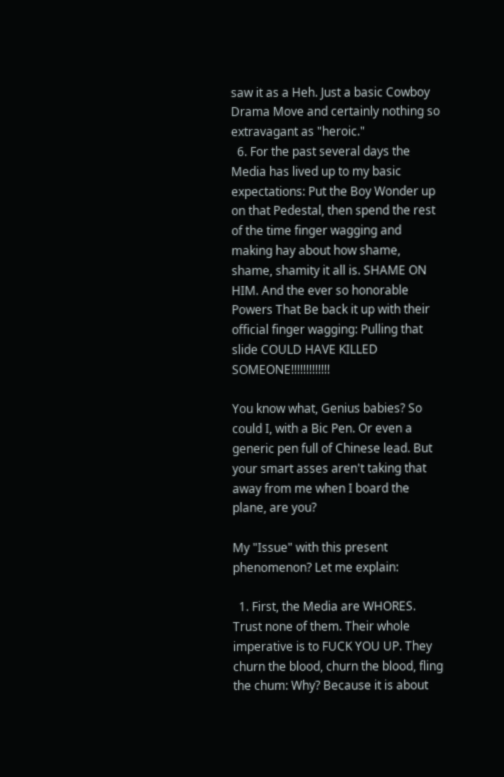saw it as a Heh. Just a basic Cowboy Drama Move and certainly nothing so extravagant as "heroic."
  6. For the past several days the Media has lived up to my basic expectations: Put the Boy Wonder up on that Pedestal, then spend the rest of the time finger wagging and making hay about how shame, shame, shamity it all is. SHAME ON HIM. And the ever so honorable Powers That Be back it up with their official finger wagging: Pulling that slide COULD HAVE KILLED SOMEONE!!!!!!!!!!!!!

You know what, Genius babies? So could I, with a Bic Pen. Or even a generic pen full of Chinese lead. But your smart asses aren't taking that away from me when I board the plane, are you?

My "Issue" with this present phenomenon? Let me explain:

  1. First, the Media are WHORES. Trust none of them. Their whole imperative is to FUCK YOU UP. They churn the blood, churn the blood, fling the chum: Why? Because it is about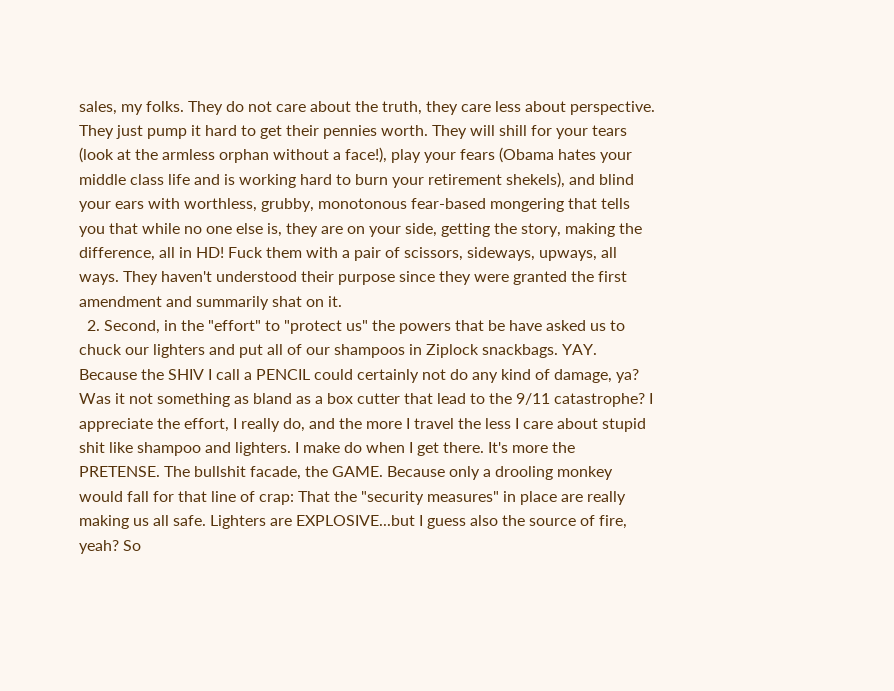sales, my folks. They do not care about the truth, they care less about perspective. They just pump it hard to get their pennies worth. They will shill for your tears (look at the armless orphan without a face!), play your fears (Obama hates your middle class life and is working hard to burn your retirement shekels), and blind your ears with worthless, grubby, monotonous fear-based mongering that tells you that while no one else is, they are on your side, getting the story, making the difference, all in HD! Fuck them with a pair of scissors, sideways, upways, all ways. They haven't understood their purpose since they were granted the first amendment and summarily shat on it.
  2. Second, in the "effort" to "protect us" the powers that be have asked us to chuck our lighters and put all of our shampoos in Ziplock snackbags. YAY. Because the SHIV I call a PENCIL could certainly not do any kind of damage, ya? Was it not something as bland as a box cutter that lead to the 9/11 catastrophe? I appreciate the effort, I really do, and the more I travel the less I care about stupid shit like shampoo and lighters. I make do when I get there. It's more the PRETENSE. The bullshit facade, the GAME. Because only a drooling monkey would fall for that line of crap: That the "security measures" in place are really making us all safe. Lighters are EXPLOSIVE...but I guess also the source of fire, yeah? So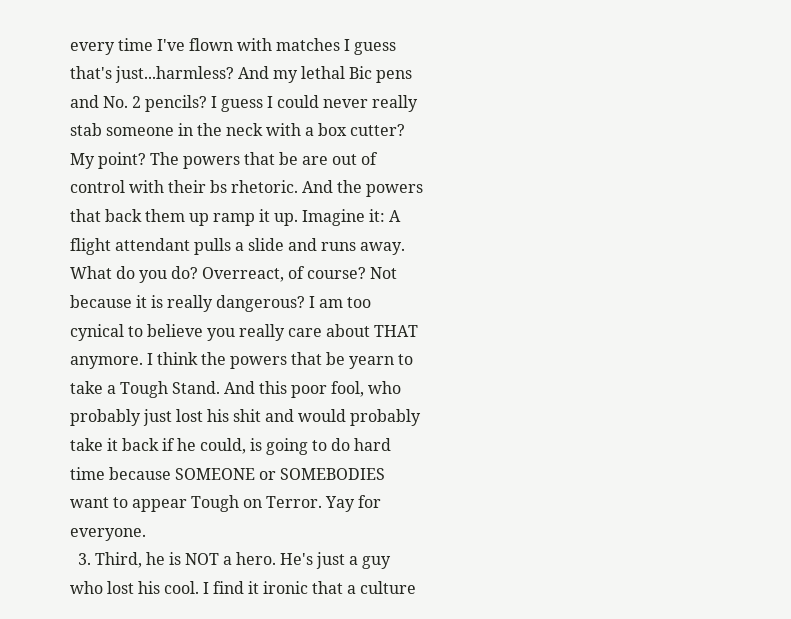every time I've flown with matches I guess that's just...harmless? And my lethal Bic pens and No. 2 pencils? I guess I could never really stab someone in the neck with a box cutter? My point? The powers that be are out of control with their bs rhetoric. And the powers that back them up ramp it up. Imagine it: A flight attendant pulls a slide and runs away. What do you do? Overreact, of course? Not because it is really dangerous? I am too cynical to believe you really care about THAT anymore. I think the powers that be yearn to take a Tough Stand. And this poor fool, who probably just lost his shit and would probably take it back if he could, is going to do hard time because SOMEONE or SOMEBODIES want to appear Tough on Terror. Yay for everyone.
  3. Third, he is NOT a hero. He's just a guy who lost his cool. I find it ironic that a culture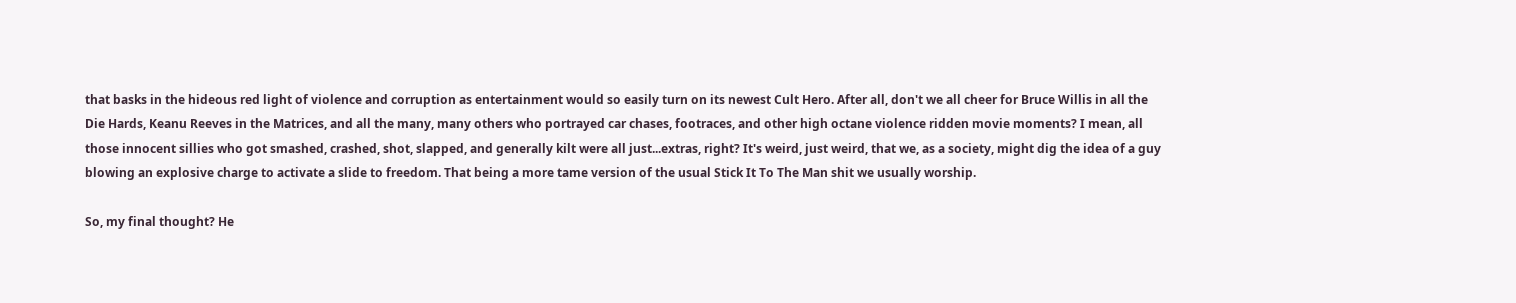that basks in the hideous red light of violence and corruption as entertainment would so easily turn on its newest Cult Hero. After all, don't we all cheer for Bruce Willis in all the Die Hards, Keanu Reeves in the Matrices, and all the many, many others who portrayed car chases, footraces, and other high octane violence ridden movie moments? I mean, all those innocent sillies who got smashed, crashed, shot, slapped, and generally kilt were all just...extras, right? It's weird, just weird, that we, as a society, might dig the idea of a guy blowing an explosive charge to activate a slide to freedom. That being a more tame version of the usual Stick It To The Man shit we usually worship.

So, my final thought? He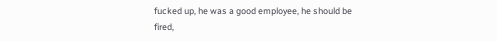fucked up, he was a good employee, he should be fired,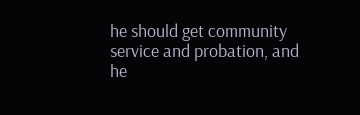he should get community service and probation, and he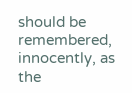should be remembered, innocently, as the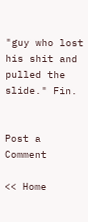"guy who lost his shit and pulled the slide." Fin.


Post a Comment

<< Home